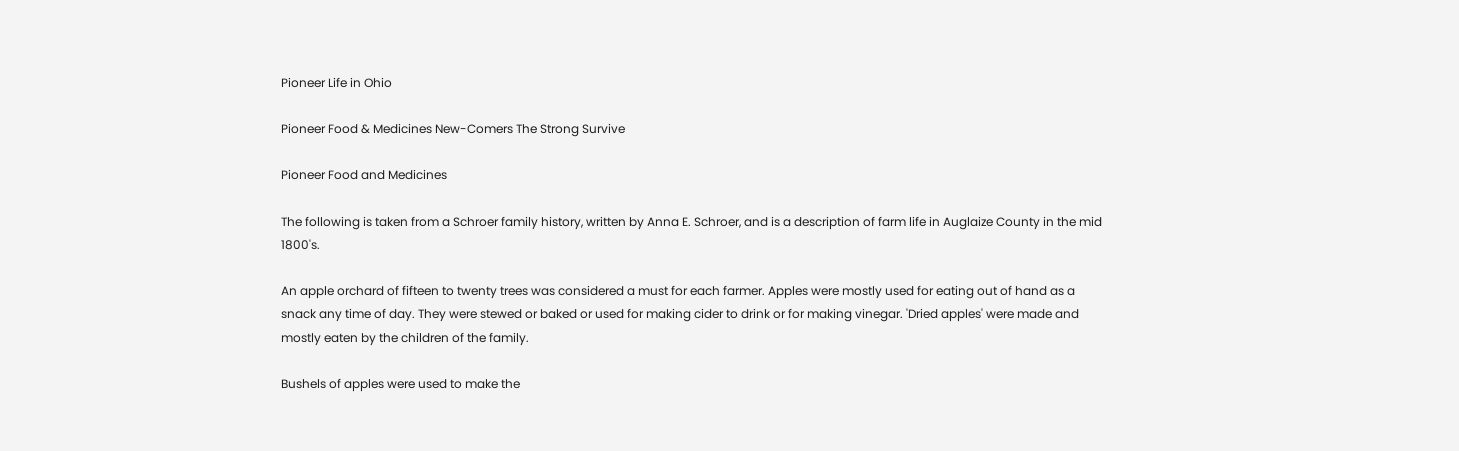Pioneer Life in Ohio

Pioneer Food & Medicines New-Comers The Strong Survive

Pioneer Food and Medicines

The following is taken from a Schroer family history, written by Anna E. Schroer, and is a description of farm life in Auglaize County in the mid 1800's.

An apple orchard of fifteen to twenty trees was considered a must for each farmer. Apples were mostly used for eating out of hand as a snack any time of day. They were stewed or baked or used for making cider to drink or for making vinegar. 'Dried apples' were made and mostly eaten by the children of the family.

Bushels of apples were used to make the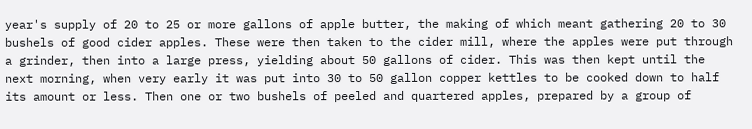year's supply of 20 to 25 or more gallons of apple butter, the making of which meant gathering 20 to 30 bushels of good cider apples. These were then taken to the cider mill, where the apples were put through a grinder, then into a large press, yielding about 50 gallons of cider. This was then kept until the next morning, when very early it was put into 30 to 50 gallon copper kettles to be cooked down to half its amount or less. Then one or two bushels of peeled and quartered apples, prepared by a group of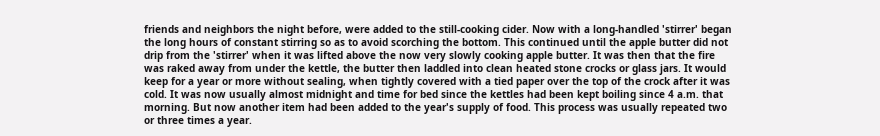friends and neighbors the night before, were added to the still-cooking cider. Now with a long-handled 'stirrer' began the long hours of constant stirring so as to avoid scorching the bottom. This continued until the apple butter did not drip from the 'stirrer' when it was lifted above the now very slowly cooking apple butter. It was then that the fire was raked away from under the kettle, the butter then laddled into clean heated stone crocks or glass jars. It would keep for a year or more without sealing, when tightly covered with a tied paper over the top of the crock after it was cold. It was now usually almost midnight and time for bed since the kettles had been kept boiling since 4 a.m. that morning. But now another item had been added to the year's supply of food. This process was usually repeated two or three times a year.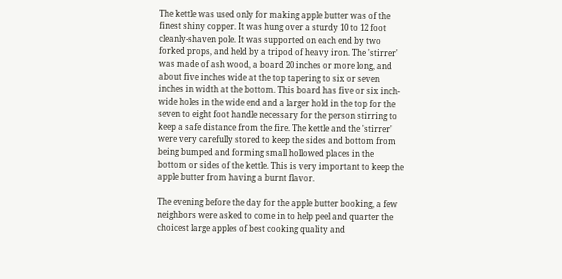The kettle was used only for making apple butter was of the finest shiny copper. It was hung over a sturdy 10 to 12 foot cleanly-shaven pole. It was supported on each end by two forked props, and held by a tripod of heavy iron. The 'stirrer' was made of ash wood, a board 20 inches or more long, and about five inches wide at the top tapering to six or seven inches in width at the bottom. This board has five or six inch-wide holes in the wide end and a larger hold in the top for the seven to eight foot handle necessary for the person stirring to keep a safe distance from the fire. The kettle and the 'stirrer' were very carefully stored to keep the sides and bottom from being bumped and forming small hollowed places in the bottom or sides of the kettle. This is very important to keep the apple butter from having a burnt flavor.

The evening before the day for the apple butter booking, a few neighbors were asked to come in to help peel and quarter the choicest large apples of best cooking quality and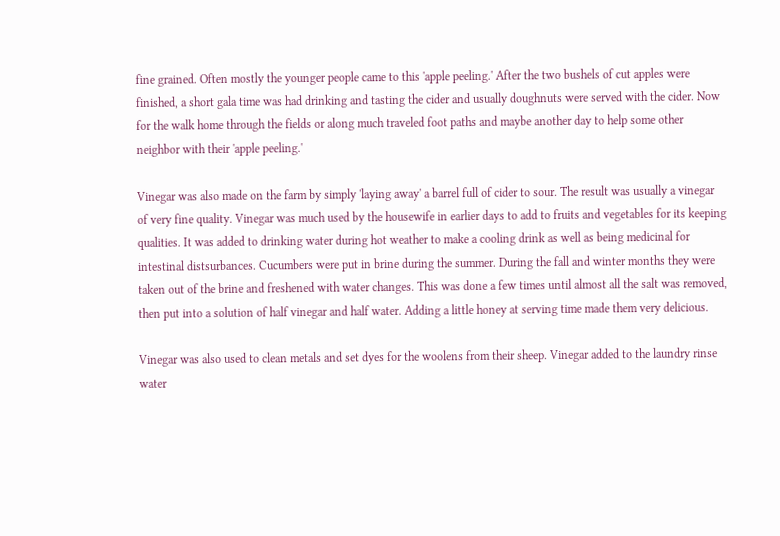fine grained. Often mostly the younger people came to this 'apple peeling.' After the two bushels of cut apples were finished, a short gala time was had drinking and tasting the cider and usually doughnuts were served with the cider. Now for the walk home through the fields or along much traveled foot paths and maybe another day to help some other neighbor with their 'apple peeling.'

Vinegar was also made on the farm by simply 'laying away' a barrel full of cider to sour. The result was usually a vinegar of very fine quality. Vinegar was much used by the housewife in earlier days to add to fruits and vegetables for its keeping qualities. It was added to drinking water during hot weather to make a cooling drink as well as being medicinal for intestinal distsurbances. Cucumbers were put in brine during the summer. During the fall and winter months they were taken out of the brine and freshened with water changes. This was done a few times until almost all the salt was removed, then put into a solution of half vinegar and half water. Adding a little honey at serving time made them very delicious.

Vinegar was also used to clean metals and set dyes for the woolens from their sheep. Vinegar added to the laundry rinse water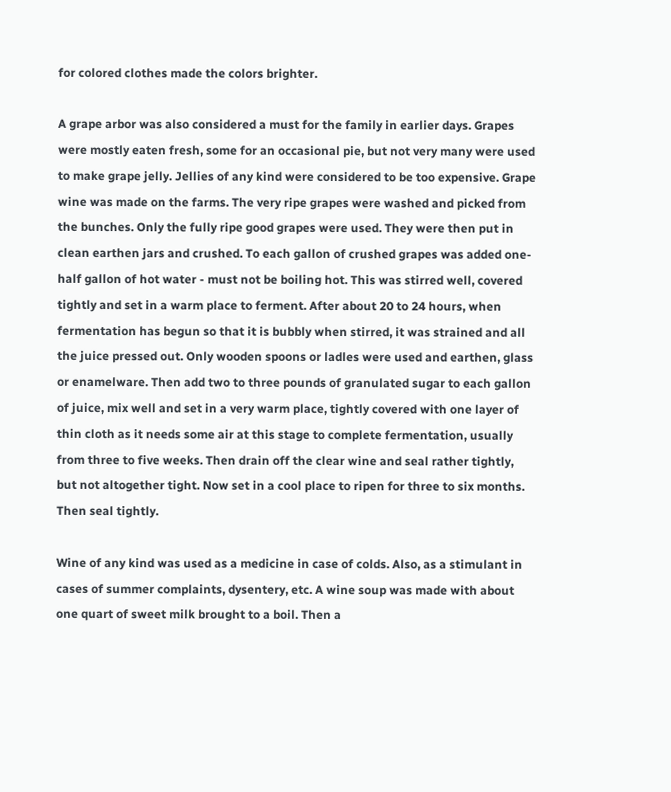for colored clothes made the colors brighter.

A grape arbor was also considered a must for the family in earlier days. Grapes were mostly eaten fresh, some for an occasional pie, but not very many were used to make grape jelly. Jellies of any kind were considered to be too expensive. Grape wine was made on the farms. The very ripe grapes were washed and picked from the bunches. Only the fully ripe good grapes were used. They were then put in clean earthen jars and crushed. To each gallon of crushed grapes was added one-half gallon of hot water - must not be boiling hot. This was stirred well, covered tightly and set in a warm place to ferment. After about 20 to 24 hours, when fermentation has begun so that it is bubbly when stirred, it was strained and all the juice pressed out. Only wooden spoons or ladles were used and earthen, glass or enamelware. Then add two to three pounds of granulated sugar to each gallon of juice, mix well and set in a very warm place, tightly covered with one layer of thin cloth as it needs some air at this stage to complete fermentation, usually from three to five weeks. Then drain off the clear wine and seal rather tightly, but not altogether tight. Now set in a cool place to ripen for three to six months. Then seal tightly.

Wine of any kind was used as a medicine in case of colds. Also, as a stimulant in cases of summer complaints, dysentery, etc. A wine soup was made with about one quart of sweet milk brought to a boil. Then a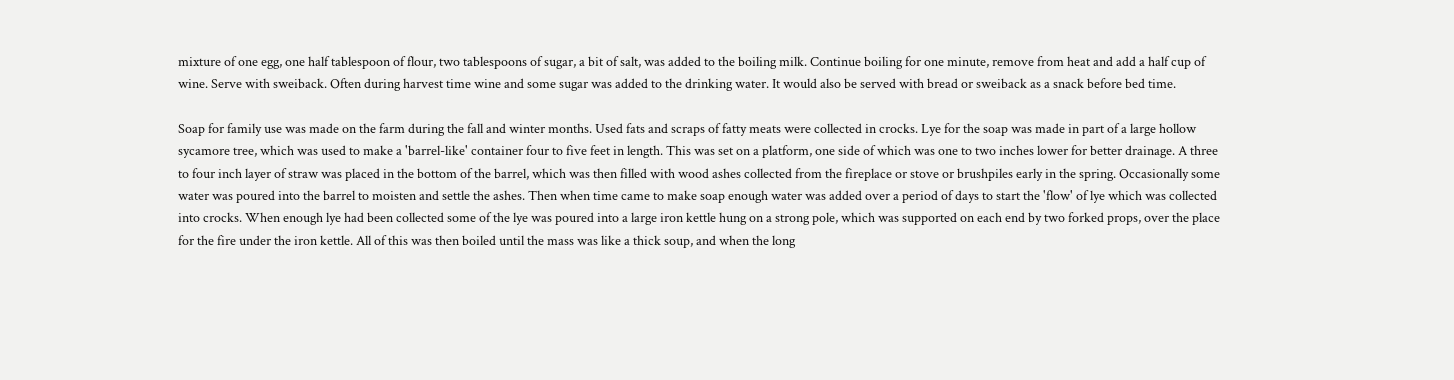mixture of one egg, one half tablespoon of flour, two tablespoons of sugar, a bit of salt, was added to the boiling milk. Continue boiling for one minute, remove from heat and add a half cup of wine. Serve with sweiback. Often during harvest time wine and some sugar was added to the drinking water. It would also be served with bread or sweiback as a snack before bed time.

Soap for family use was made on the farm during the fall and winter months. Used fats and scraps of fatty meats were collected in crocks. Lye for the soap was made in part of a large hollow sycamore tree, which was used to make a 'barrel-like' container four to five feet in length. This was set on a platform, one side of which was one to two inches lower for better drainage. A three to four inch layer of straw was placed in the bottom of the barrel, which was then filled with wood ashes collected from the fireplace or stove or brushpiles early in the spring. Occasionally some water was poured into the barrel to moisten and settle the ashes. Then when time came to make soap enough water was added over a period of days to start the 'flow' of lye which was collected into crocks. When enough lye had been collected some of the lye was poured into a large iron kettle hung on a strong pole, which was supported on each end by two forked props, over the place for the fire under the iron kettle. All of this was then boiled until the mass was like a thick soup, and when the long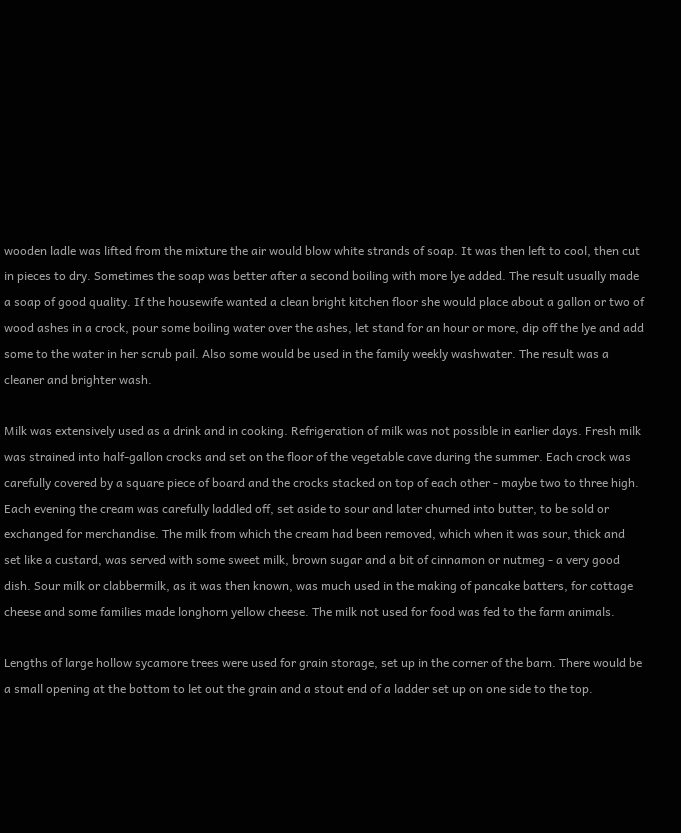wooden ladle was lifted from the mixture the air would blow white strands of soap. It was then left to cool, then cut in pieces to dry. Sometimes the soap was better after a second boiling with more lye added. The result usually made a soap of good quality. If the housewife wanted a clean bright kitchen floor she would place about a gallon or two of wood ashes in a crock, pour some boiling water over the ashes, let stand for an hour or more, dip off the lye and add some to the water in her scrub pail. Also some would be used in the family weekly washwater. The result was a cleaner and brighter wash.

Milk was extensively used as a drink and in cooking. Refrigeration of milk was not possible in earlier days. Fresh milk was strained into half-gallon crocks and set on the floor of the vegetable cave during the summer. Each crock was carefully covered by a square piece of board and the crocks stacked on top of each other - maybe two to three high. Each evening the cream was carefully laddled off, set aside to sour and later churned into butter, to be sold or exchanged for merchandise. The milk from which the cream had been removed, which when it was sour, thick and set like a custard, was served with some sweet milk, brown sugar and a bit of cinnamon or nutmeg - a very good dish. Sour milk or clabbermilk, as it was then known, was much used in the making of pancake batters, for cottage cheese and some families made longhorn yellow cheese. The milk not used for food was fed to the farm animals.

Lengths of large hollow sycamore trees were used for grain storage, set up in the corner of the barn. There would be a small opening at the bottom to let out the grain and a stout end of a ladder set up on one side to the top.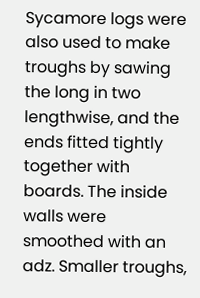Sycamore logs were also used to make troughs by sawing the long in two lengthwise, and the ends fitted tightly together with boards. The inside walls were smoothed with an adz. Smaller troughs,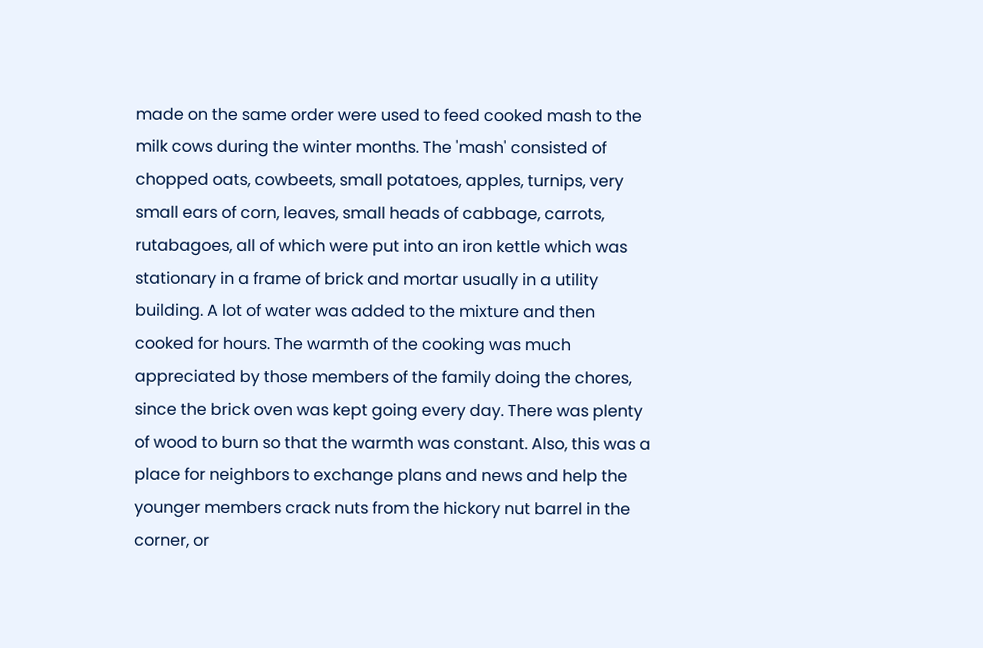made on the same order were used to feed cooked mash to the milk cows during the winter months. The 'mash' consisted of chopped oats, cowbeets, small potatoes, apples, turnips, very small ears of corn, leaves, small heads of cabbage, carrots, rutabagoes, all of which were put into an iron kettle which was stationary in a frame of brick and mortar usually in a utility building. A lot of water was added to the mixture and then cooked for hours. The warmth of the cooking was much appreciated by those members of the family doing the chores, since the brick oven was kept going every day. There was plenty of wood to burn so that the warmth was constant. Also, this was a place for neighbors to exchange plans and news and help the younger members crack nuts from the hickory nut barrel in the corner, or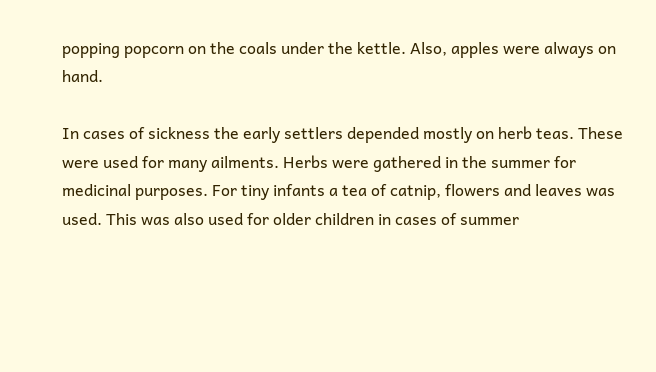popping popcorn on the coals under the kettle. Also, apples were always on hand.

In cases of sickness the early settlers depended mostly on herb teas. These were used for many ailments. Herbs were gathered in the summer for medicinal purposes. For tiny infants a tea of catnip, flowers and leaves was used. This was also used for older children in cases of summer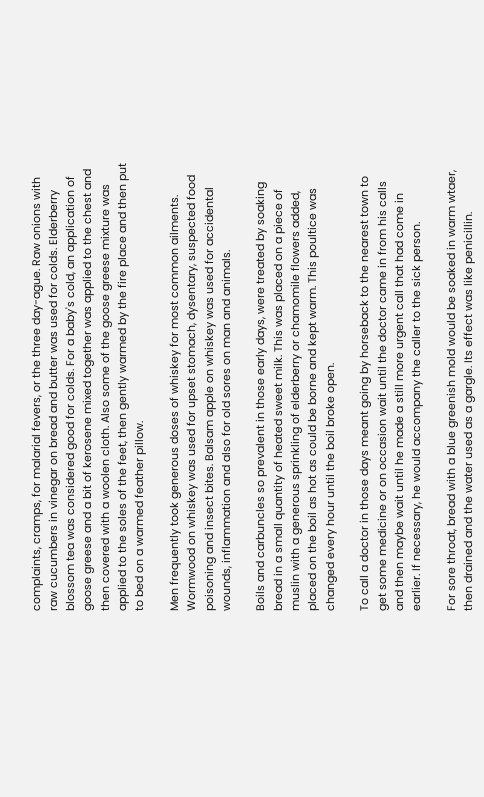complaints, cramps, for malarial fevers, or the three day-ague. Raw onions with raw cucumbers in vinegar on bread and butter was used for colds. Elderberry blossom tea was considered good for colds. For a baby's cold, an application of goose greese and a bit of kerosene mixed together was applied to the chest and then covered with a woolen cloth. Also some of the goose greese mixture was applied to the soles of the feet, then gently warmed by the fire place and then put to bed on a warmed feather pillow.

Men frequently took generous doses of whiskey for most common ailments. Wormwood on whiskey was used for upset stomach, dysentary, suspected food poisoning and insect bites. Balsam apple on whiskey was used for accidental wounds, inflammation and also for old sores on man and animals.

Boils and carbuncles so prevalent in those early days, were treated by soaking bread in a small quantity of heated sweet milk. This was placed on a piece of muslin with a generous sprinkling of elderberry or chamomile flowers added, placed on the boil as hot as could be borne and kept warm. This poultice was changed every hour until the boil broke open.

To call a doctor in those days meant going by horseback to the nearest town to get some medicine or on occasion wait until the doctor came in from his calls and then maybe wait until he made a still more urgent call that had come in earlier. If necessary, he would accompany the caller to the sick person.

For sore throat, bread with a blue greenish mold would be soaked in warm wtaer, then drained and the water used as a gargle. Its effect was like penicillin.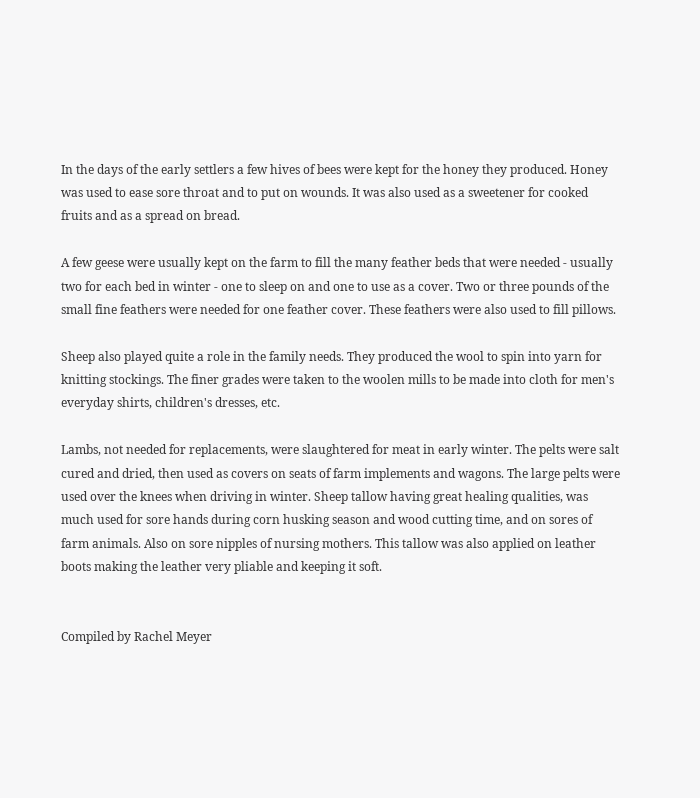In the days of the early settlers a few hives of bees were kept for the honey they produced. Honey was used to ease sore throat and to put on wounds. It was also used as a sweetener for cooked fruits and as a spread on bread.

A few geese were usually kept on the farm to fill the many feather beds that were needed - usually two for each bed in winter - one to sleep on and one to use as a cover. Two or three pounds of the small fine feathers were needed for one feather cover. These feathers were also used to fill pillows.

Sheep also played quite a role in the family needs. They produced the wool to spin into yarn for knitting stockings. The finer grades were taken to the woolen mills to be made into cloth for men's everyday shirts, children's dresses, etc.

Lambs, not needed for replacements, were slaughtered for meat in early winter. The pelts were salt cured and dried, then used as covers on seats of farm implements and wagons. The large pelts were used over the knees when driving in winter. Sheep tallow having great healing qualities, was much used for sore hands during corn husking season and wood cutting time, and on sores of farm animals. Also on sore nipples of nursing mothers. This tallow was also applied on leather boots making the leather very pliable and keeping it soft.


Compiled by Rachel Meyer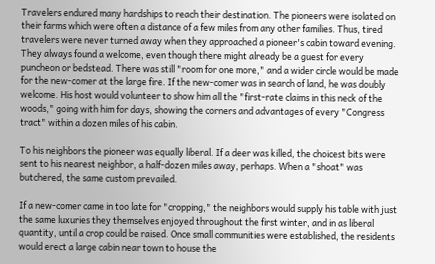Travelers endured many hardships to reach their destination. The pioneers were isolated on their farms which were often a distance of a few miles from any other families. Thus, tired travelers were never turned away when they approached a pioneer's cabin toward evening. They always found a welcome, even though there might already be a guest for every puncheon or bedstead. There was still "room for one more," and a wider circle would be made for the new-comer at the large fire. If the new-comer was in search of land, he was doubly welcome. His host would volunteer to show him all the "first-rate claims in this neck of the woods," going with him for days, showing the corners and advantages of every "Congress tract" within a dozen miles of his cabin.

To his neighbors the pioneer was equally liberal. If a deer was killed, the choicest bits were sent to his nearest neighbor, a half-dozen miles away, perhaps. When a "shoat" was butchered, the same custom prevailed.

If a new-comer came in too late for "cropping," the neighbors would supply his table with just the same luxuries they themselves enjoyed throughout the first winter, and in as liberal quantity, until a crop could be raised. Once small communities were established, the residents would erect a large cabin near town to house the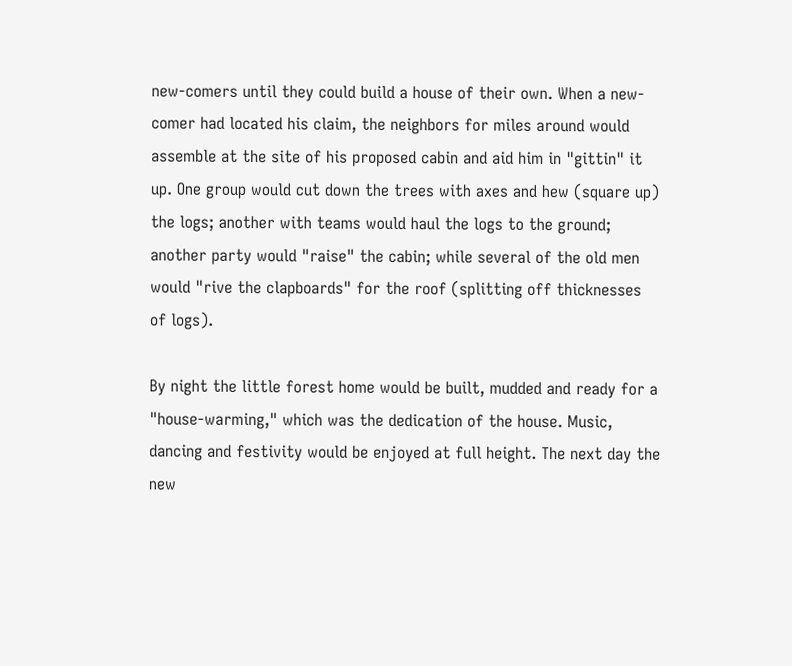new-comers until they could build a house of their own. When a new-comer had located his claim, the neighbors for miles around would assemble at the site of his proposed cabin and aid him in "gittin" it up. One group would cut down the trees with axes and hew (square up) the logs; another with teams would haul the logs to the ground; another party would "raise" the cabin; while several of the old men would "rive the clapboards" for the roof (splitting off thicknesses of logs).

By night the little forest home would be built, mudded and ready for a "house-warming," which was the dedication of the house. Music, dancing and festivity would be enjoyed at full height. The next day the new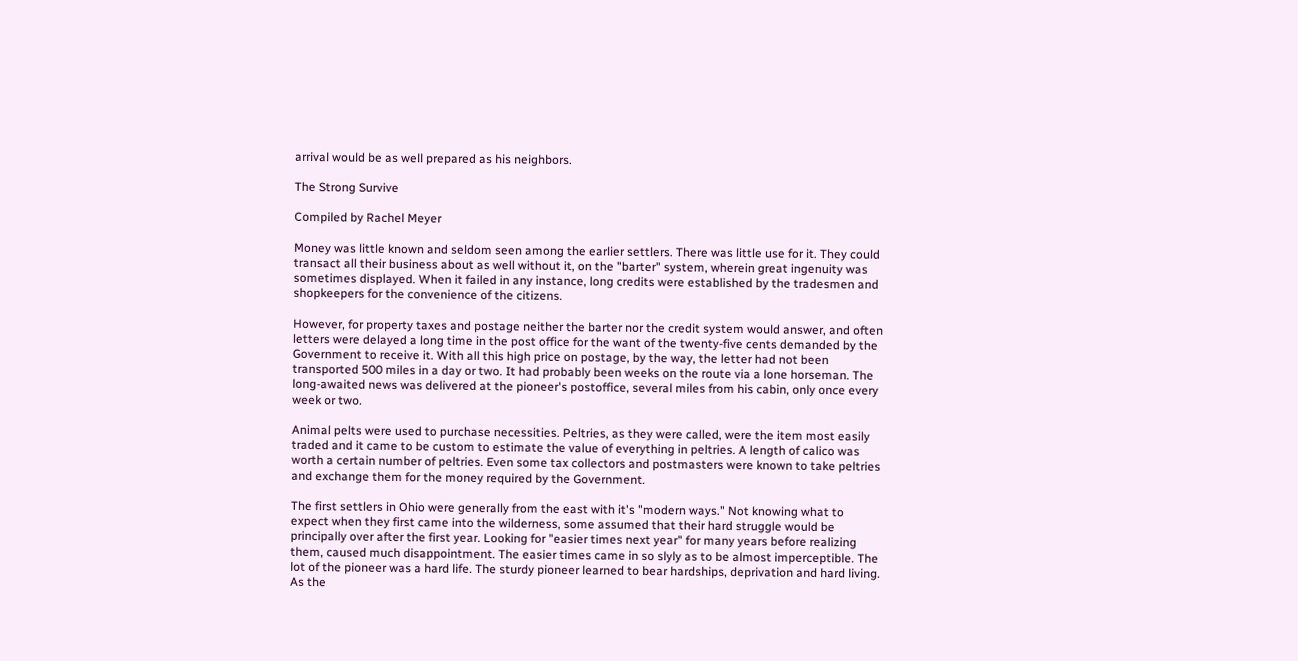arrival would be as well prepared as his neighbors.

The Strong Survive

Compiled by Rachel Meyer

Money was little known and seldom seen among the earlier settlers. There was little use for it. They could transact all their business about as well without it, on the "barter" system, wherein great ingenuity was sometimes displayed. When it failed in any instance, long credits were established by the tradesmen and shopkeepers for the convenience of the citizens.

However, for property taxes and postage neither the barter nor the credit system would answer, and often letters were delayed a long time in the post office for the want of the twenty-five cents demanded by the Government to receive it. With all this high price on postage, by the way, the letter had not been transported 500 miles in a day or two. It had probably been weeks on the route via a lone horseman. The long-awaited news was delivered at the pioneer's postoffice, several miles from his cabin, only once every week or two.

Animal pelts were used to purchase necessities. Peltries, as they were called, were the item most easily traded and it came to be custom to estimate the value of everything in peltries. A length of calico was worth a certain number of peltries. Even some tax collectors and postmasters were known to take peltries and exchange them for the money required by the Government.

The first settlers in Ohio were generally from the east with it's "modern ways." Not knowing what to expect when they first came into the wilderness, some assumed that their hard struggle would be principally over after the first year. Looking for "easier times next year" for many years before realizing them, caused much disappointment. The easier times came in so slyly as to be almost imperceptible. The lot of the pioneer was a hard life. The sturdy pioneer learned to bear hardships, deprivation and hard living. As the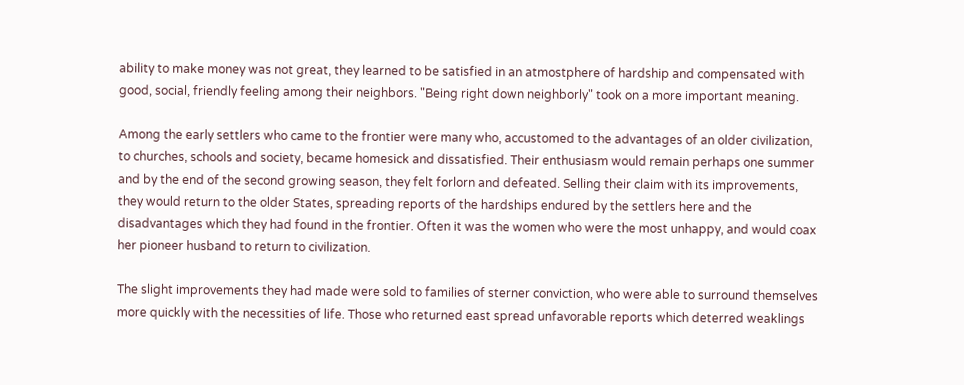ability to make money was not great, they learned to be satisfied in an atmostphere of hardship and compensated with good, social, friendly feeling among their neighbors. "Being right down neighborly" took on a more important meaning.

Among the early settlers who came to the frontier were many who, accustomed to the advantages of an older civilization, to churches, schools and society, became homesick and dissatisfied. Their enthusiasm would remain perhaps one summer and by the end of the second growing season, they felt forlorn and defeated. Selling their claim with its improvements, they would return to the older States, spreading reports of the hardships endured by the settlers here and the disadvantages which they had found in the frontier. Often it was the women who were the most unhappy, and would coax her pioneer husband to return to civilization.

The slight improvements they had made were sold to families of sterner conviction, who were able to surround themselves more quickly with the necessities of life. Those who returned east spread unfavorable reports which deterred weaklings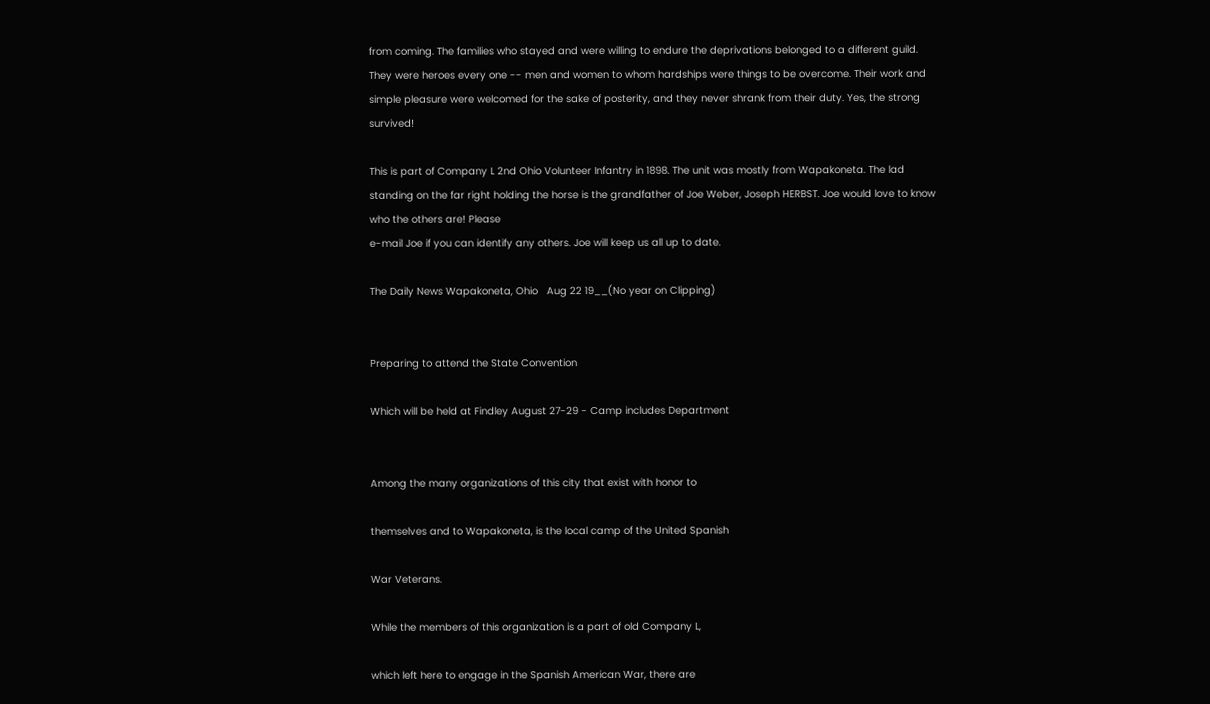from coming. The families who stayed and were willing to endure the deprivations belonged to a different guild. They were heroes every one -- men and women to whom hardships were things to be overcome. Their work and simple pleasure were welcomed for the sake of posterity, and they never shrank from their duty. Yes, the strong survived!

This is part of Company L 2nd Ohio Volunteer Infantry in 1898. The unit was mostly from Wapakoneta. The lad standing on the far right holding the horse is the grandfather of Joe Weber, Joseph HERBST. Joe would love to know who the others are! Please
e-mail Joe if you can identify any others. Joe will keep us all up to date.

The Daily News Wapakoneta, Ohio   Aug 22 19__(No year on Clipping)


Preparing to attend the State Convention

Which will be held at Findley August 27-29 - Camp includes Department


Among the many organizations of this city that exist with honor to

themselves and to Wapakoneta, is the local camp of the United Spanish

War Veterans.

While the members of this organization is a part of old Company L,

which left here to engage in the Spanish American War, there are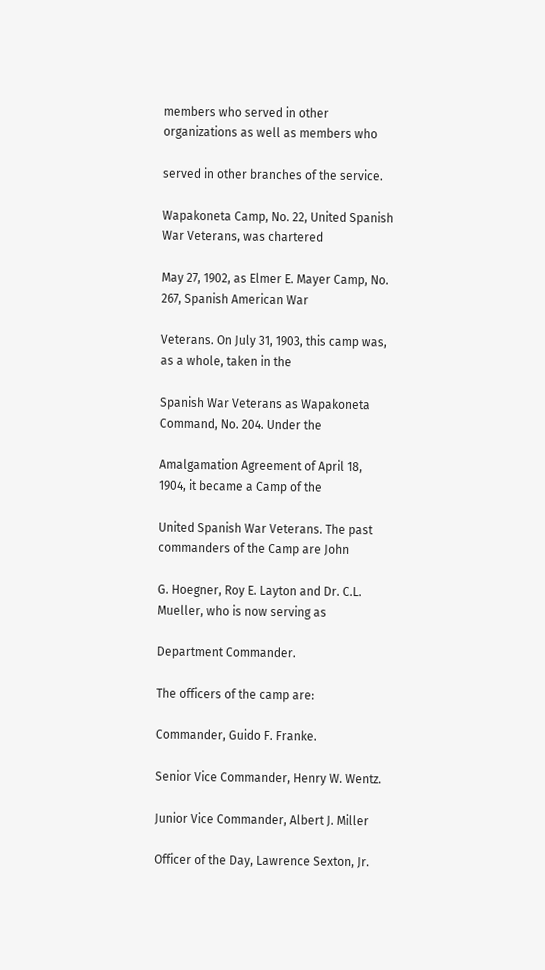members who served in other organizations as well as members who

served in other branches of the service.

Wapakoneta Camp, No. 22, United Spanish War Veterans, was chartered

May 27, 1902, as Elmer E. Mayer Camp, No. 267, Spanish American War

Veterans. On July 31, 1903, this camp was, as a whole, taken in the

Spanish War Veterans as Wapakoneta Command, No. 204. Under the

Amalgamation Agreement of April 18, 1904, it became a Camp of the

United Spanish War Veterans. The past commanders of the Camp are John

G. Hoegner, Roy E. Layton and Dr. C.L. Mueller, who is now serving as

Department Commander.

The officers of the camp are:

Commander, Guido F. Franke.

Senior Vice Commander, Henry W. Wentz.

Junior Vice Commander, Albert J. Miller

Officer of the Day, Lawrence Sexton, Jr.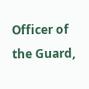Officer of the Guard,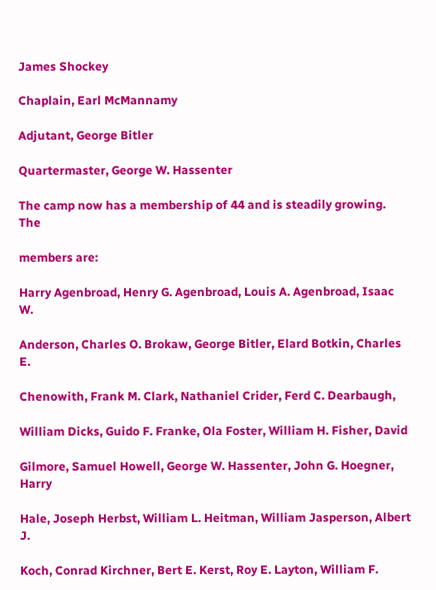James Shockey

Chaplain, Earl McMannamy

Adjutant, George Bitler

Quartermaster, George W. Hassenter

The camp now has a membership of 44 and is steadily growing. The

members are:

Harry Agenbroad, Henry G. Agenbroad, Louis A. Agenbroad, Isaac W.

Anderson, Charles O. Brokaw, George Bitler, Elard Botkin, Charles E.

Chenowith, Frank M. Clark, Nathaniel Crider, Ferd C. Dearbaugh,

William Dicks, Guido F. Franke, Ola Foster, William H. Fisher, David

Gilmore, Samuel Howell, George W. Hassenter, John G. Hoegner, Harry

Hale, Joseph Herbst, William L. Heitman, William Jasperson, Albert J.

Koch, Conrad Kirchner, Bert E. Kerst, Roy E. Layton, William F.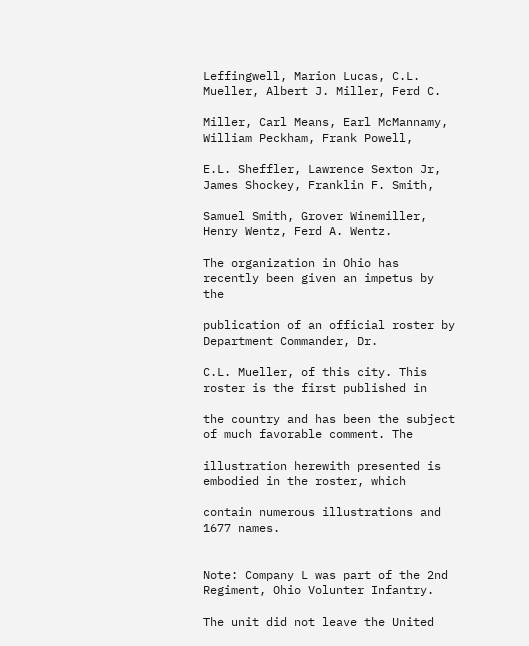Leffingwell, Marion Lucas, C.L. Mueller, Albert J. Miller, Ferd C.

Miller, Carl Means, Earl McMannamy, William Peckham, Frank Powell,

E.L. Sheffler, Lawrence Sexton Jr, James Shockey, Franklin F. Smith,

Samuel Smith, Grover Winemiller, Henry Wentz, Ferd A. Wentz.

The organization in Ohio has recently been given an impetus by the

publication of an official roster by Department Commander, Dr.

C.L. Mueller, of this city. This roster is the first published in

the country and has been the subject of much favorable comment. The

illustration herewith presented is embodied in the roster, which

contain numerous illustrations and 1677 names.


Note: Company L was part of the 2nd Regiment, Ohio Volunter Infantry.

The unit did not leave the United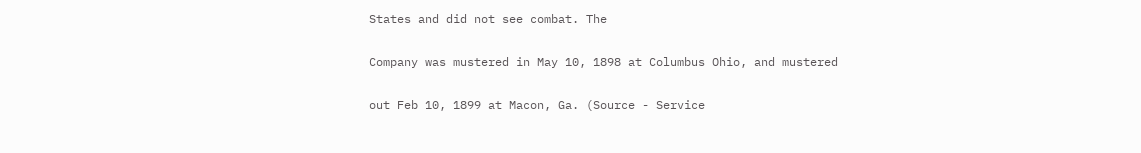States and did not see combat. The

Company was mustered in May 10, 1898 at Columbus Ohio, and mustered

out Feb 10, 1899 at Macon, Ga. (Source - Service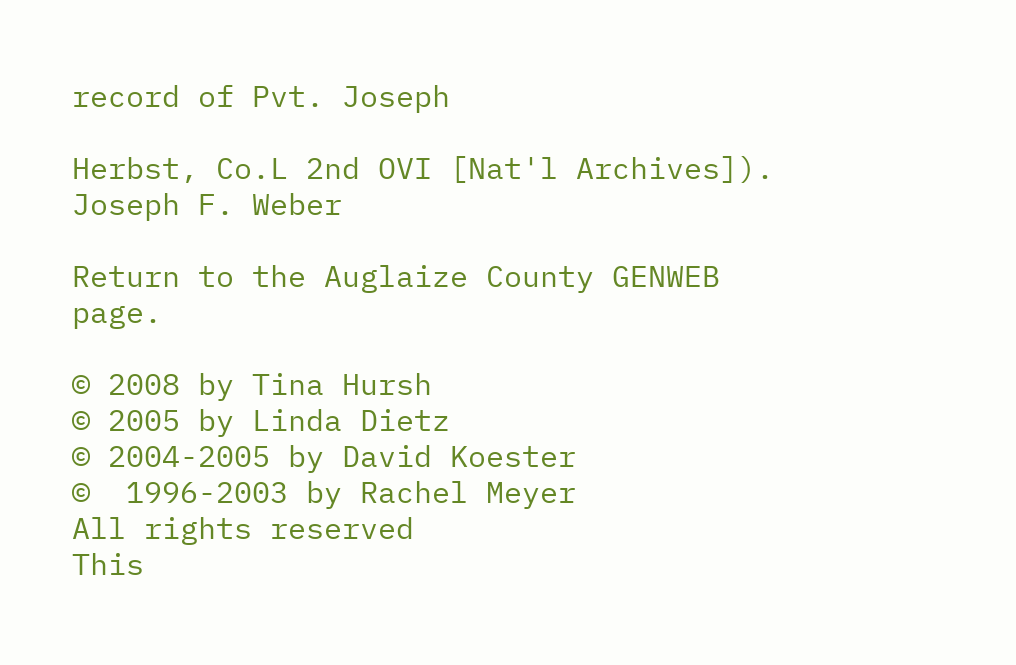record of Pvt. Joseph

Herbst, Co.L 2nd OVI [Nat'l Archives]). Joseph F. Weber

Return to the Auglaize County GENWEB page.

© 2008 by Tina Hursh
© 2005 by Linda Dietz
© 2004-2005 by David Koester
©  1996-2003 by Rachel Meyer
All rights reserved
This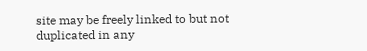site may be freely linked to but not duplicated in any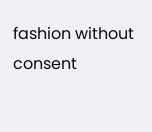fashion without consent